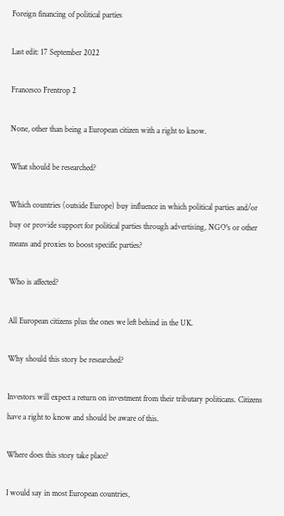Foreign financing of political parties

Last edit: 17 September 2022

Francesco Frentrop 2

None, other than being a European citizen with a right to know.

What should be researched?

Which countries (outside Europe) buy influence in which political parties and/or buy or provide support for political parties through advertising, NGO's or other means and proxies to boost specific parties?

Who is affected?

All European citizens plus the ones we left behind in the UK.

Why should this story be researched?

Investors will expect a return on investment from their tributary politicans. Citizens have a right to know and should be aware of this.

Where does this story take place?

I would say in most European countries,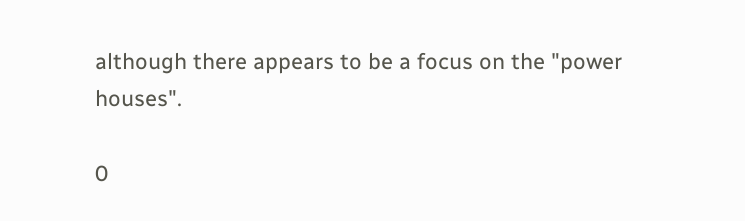although there appears to be a focus on the "power houses".

0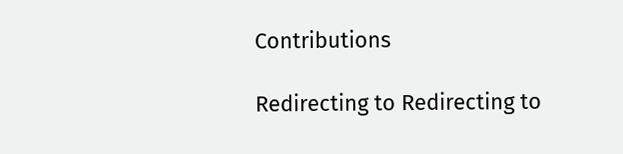Contributions

Redirecting to Redirecting to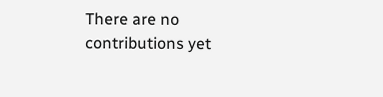There are no contributions yet